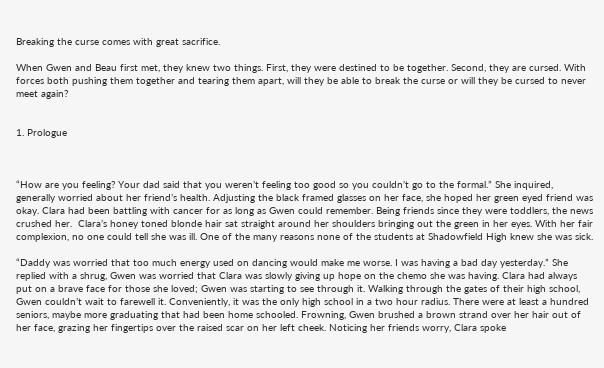Breaking the curse comes with great sacrifice.

When Gwen and Beau first met, they knew two things. First, they were destined to be together. Second, they are cursed. With forces both pushing them together and tearing them apart, will they be able to break the curse or will they be cursed to never meet again?


1. Prologue



“How are you feeling? Your dad said that you weren’t feeling too good so you couldn’t go to the formal.” She inquired, generally worried about her friend’s health. Adjusting the black framed glasses on her face, she hoped her green eyed friend was okay. Clara had been battling with cancer for as long as Gwen could remember. Being friends since they were toddlers, the news crushed her.  Clara’s honey toned blonde hair sat straight around her shoulders bringing out the green in her eyes. With her fair complexion, no one could tell she was ill. One of the many reasons none of the students at Shadowfield High knew she was sick.

“Daddy was worried that too much energy used on dancing would make me worse. I was having a bad day yesterday.” She replied with a shrug, Gwen was worried that Clara was slowly giving up hope on the chemo she was having. Clara had always put on a brave face for those she loved; Gwen was starting to see through it. Walking through the gates of their high school, Gwen couldn’t wait to farewell it. Conveniently, it was the only high school in a two hour radius. There were at least a hundred seniors, maybe more graduating that had been home schooled. Frowning, Gwen brushed a brown strand over her hair out of her face, grazing her fingertips over the raised scar on her left cheek. Noticing her friends worry, Clara spoke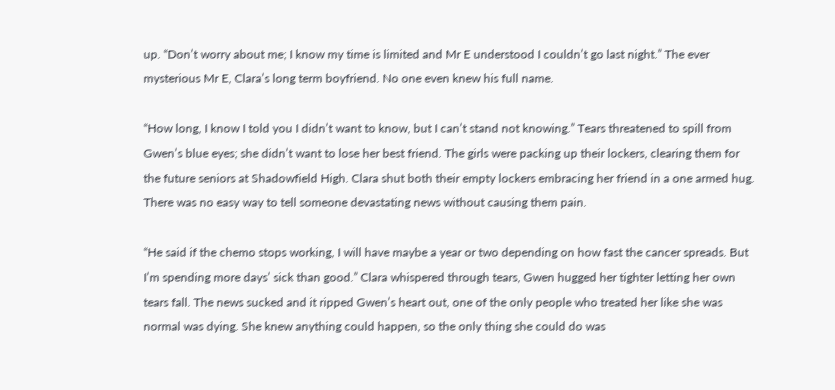up. “Don’t worry about me; I know my time is limited and Mr E understood I couldn’t go last night.” The ever mysterious Mr E, Clara’s long term boyfriend. No one even knew his full name.

“How long, I know I told you I didn’t want to know, but I can’t stand not knowing.” Tears threatened to spill from Gwen’s blue eyes; she didn’t want to lose her best friend. The girls were packing up their lockers, clearing them for the future seniors at Shadowfield High. Clara shut both their empty lockers embracing her friend in a one armed hug. There was no easy way to tell someone devastating news without causing them pain.

“He said if the chemo stops working, I will have maybe a year or two depending on how fast the cancer spreads. But I’m spending more days’ sick than good.” Clara whispered through tears, Gwen hugged her tighter letting her own tears fall. The news sucked and it ripped Gwen’s heart out, one of the only people who treated her like she was normal was dying. She knew anything could happen, so the only thing she could do was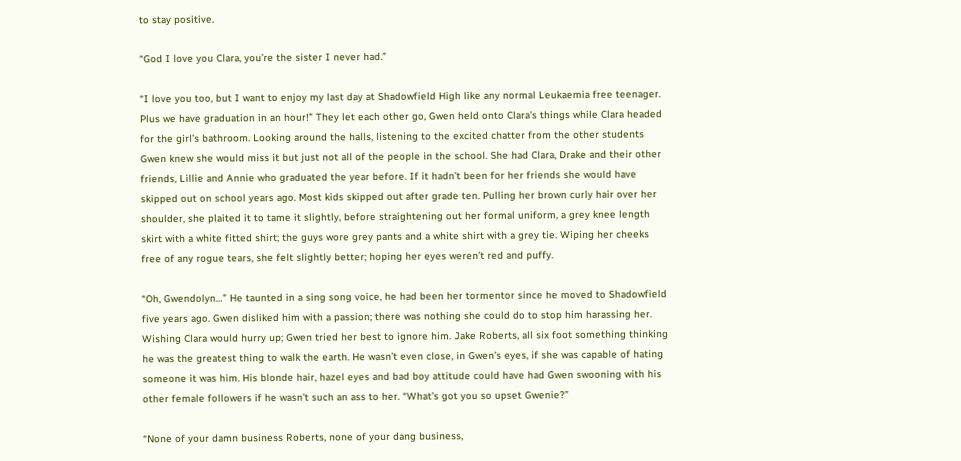to stay positive.

“God I love you Clara, you’re the sister I never had.”

“I love you too, but I want to enjoy my last day at Shadowfield High like any normal Leukaemia free teenager. Plus we have graduation in an hour!” They let each other go, Gwen held onto Clara’s things while Clara headed for the girl’s bathroom. Looking around the halls, listening to the excited chatter from the other students Gwen knew she would miss it but just not all of the people in the school. She had Clara, Drake and their other friends, Lillie and Annie who graduated the year before. If it hadn’t been for her friends she would have skipped out on school years ago. Most kids skipped out after grade ten. Pulling her brown curly hair over her shoulder, she plaited it to tame it slightly, before straightening out her formal uniform, a grey knee length skirt with a white fitted shirt; the guys wore grey pants and a white shirt with a grey tie. Wiping her cheeks free of any rogue tears, she felt slightly better; hoping her eyes weren’t red and puffy.

“Oh, Gwendolyn…” He taunted in a sing song voice, he had been her tormentor since he moved to Shadowfield five years ago. Gwen disliked him with a passion; there was nothing she could do to stop him harassing her. Wishing Clara would hurry up; Gwen tried her best to ignore him. Jake Roberts, all six foot something thinking he was the greatest thing to walk the earth. He wasn’t even close, in Gwen’s eyes, if she was capable of hating someone it was him. His blonde hair, hazel eyes and bad boy attitude could have had Gwen swooning with his other female followers if he wasn’t such an ass to her. “What’s got you so upset Gwenie?”

“None of your damn business Roberts, none of your dang business,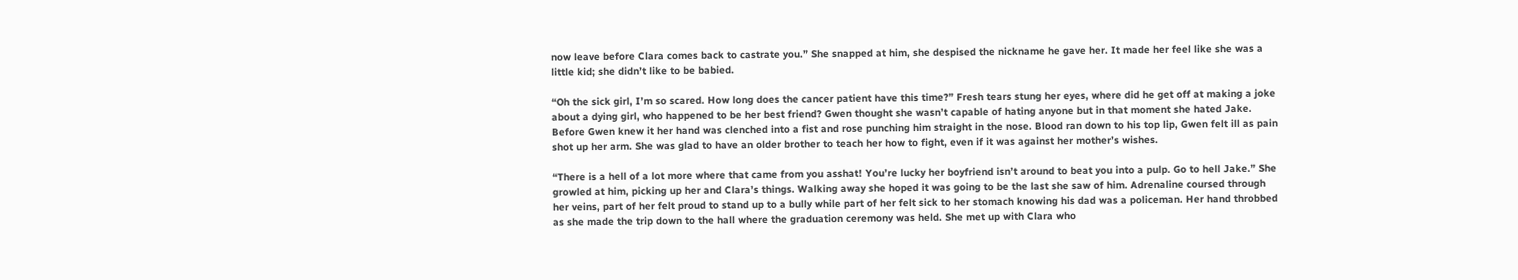now leave before Clara comes back to castrate you.” She snapped at him, she despised the nickname he gave her. It made her feel like she was a little kid; she didn’t like to be babied.

“Oh the sick girl, I’m so scared. How long does the cancer patient have this time?” Fresh tears stung her eyes, where did he get off at making a joke about a dying girl, who happened to be her best friend? Gwen thought she wasn’t capable of hating anyone but in that moment she hated Jake. Before Gwen knew it her hand was clenched into a fist and rose punching him straight in the nose. Blood ran down to his top lip, Gwen felt ill as pain shot up her arm. She was glad to have an older brother to teach her how to fight, even if it was against her mother’s wishes.

“There is a hell of a lot more where that came from you asshat! You’re lucky her boyfriend isn’t around to beat you into a pulp. Go to hell Jake.” She growled at him, picking up her and Clara’s things. Walking away she hoped it was going to be the last she saw of him. Adrenaline coursed through her veins, part of her felt proud to stand up to a bully while part of her felt sick to her stomach knowing his dad was a policeman. Her hand throbbed as she made the trip down to the hall where the graduation ceremony was held. She met up with Clara who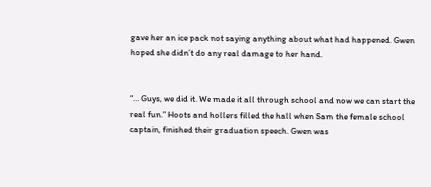gave her an ice pack not saying anything about what had happened. Gwen hoped she didn’t do any real damage to her hand.


“… Guys, we did it. We made it all through school and now we can start the real fun.” Hoots and hollers filled the hall when Sam the female school captain, finished their graduation speech. Gwen was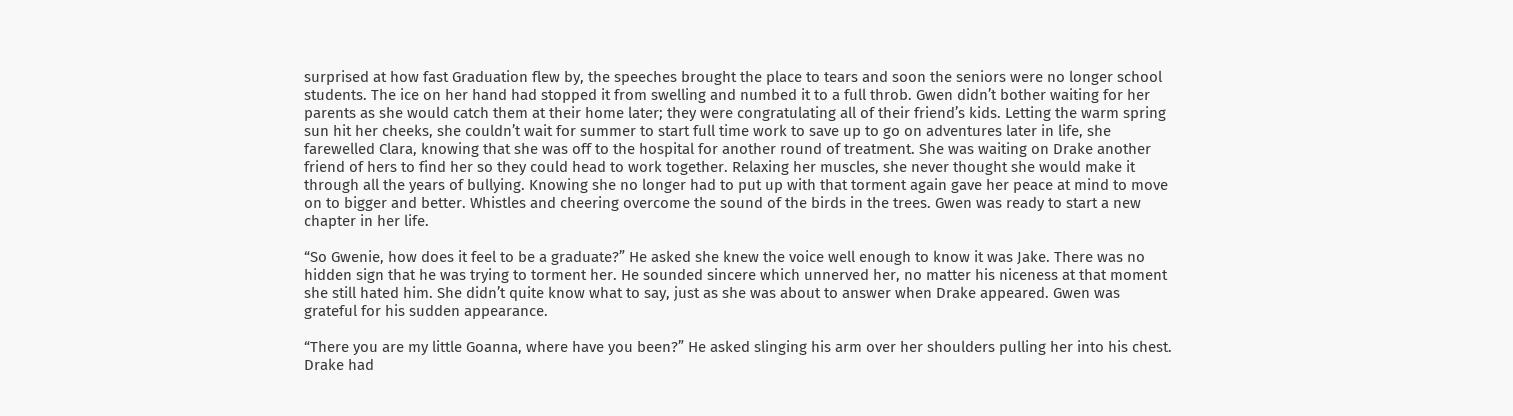surprised at how fast Graduation flew by, the speeches brought the place to tears and soon the seniors were no longer school students. The ice on her hand had stopped it from swelling and numbed it to a full throb. Gwen didn’t bother waiting for her parents as she would catch them at their home later; they were congratulating all of their friend’s kids. Letting the warm spring sun hit her cheeks, she couldn’t wait for summer to start full time work to save up to go on adventures later in life, she farewelled Clara, knowing that she was off to the hospital for another round of treatment. She was waiting on Drake another friend of hers to find her so they could head to work together. Relaxing her muscles, she never thought she would make it through all the years of bullying. Knowing she no longer had to put up with that torment again gave her peace at mind to move on to bigger and better. Whistles and cheering overcome the sound of the birds in the trees. Gwen was ready to start a new chapter in her life.

“So Gwenie, how does it feel to be a graduate?” He asked she knew the voice well enough to know it was Jake. There was no hidden sign that he was trying to torment her. He sounded sincere which unnerved her, no matter his niceness at that moment she still hated him. She didn’t quite know what to say, just as she was about to answer when Drake appeared. Gwen was grateful for his sudden appearance.

“There you are my little Goanna, where have you been?” He asked slinging his arm over her shoulders pulling her into his chest. Drake had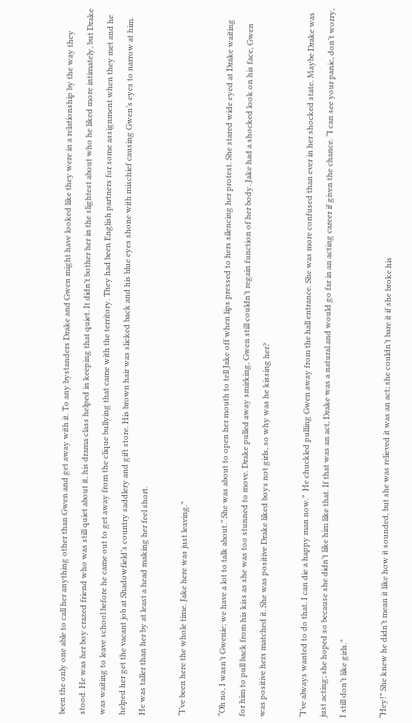been the only one able to call her anything other than Gwen and get away with it. To any bystanders Drake and Gwen might have looked like they were in a relationship by the way they stood. He was her boy crazed friend who was still quiet about it, his drama class helped in keeping that quiet. It didn’t bother her in the slightest about who he liked more intimately, but Drake was waiting to leave school before he came out to get away from the clique bullying that came with the territory. They had been English partners for some assignment when they met and he helped her get the vacant job at Shadowfield’s country saddlery and gift store. His brown hair was slicked back and his blue eyes shone with mischief causing Gwen’s eyes to narrow at him. He was taller than her by at least a head making her feel short.

“I’ve been here the whole time. Jake here was just leaving.”

“Oh no, I wasn’t Gwenie; we have a lot to talk about.” She was about to open her mouth to tell Jake off when lips pressed to hers silencing her protest. She stared wide eyed at Drake waiting for him to pull back from his kiss as she was too stunned to move. Drake pulled away smirking, Gwen still couldn’t regain function of her body. Jake had a shocked look on his face, Gwen was positive hers matched it. She was positive Drake liked boys not girls, so why was he kissing her?

“I’ve always wanted to do that. I can die a happy man now.”  He chuckled pulling Gwen away from the hall entrance. She was more confused than ever in her shocked state. Maybe Drake was just acting; she hoped so because she didn’t like him like that. If that was an act, Drake was a natural and would go far in an acting career if given the chance. “I can see your panic, don’t worry, I still don’t like girls.”

“Hey!” She knew he didn’t mean it like how it sounded, but she was relieved it was an act; she couldn’t bare it if she broke his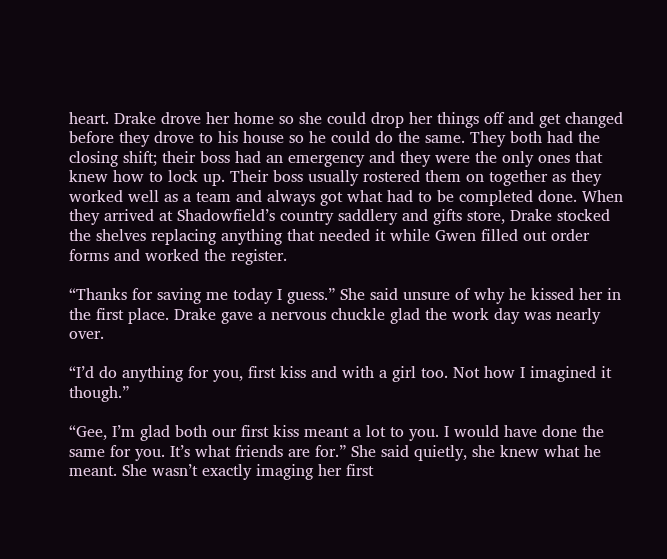heart. Drake drove her home so she could drop her things off and get changed before they drove to his house so he could do the same. They both had the closing shift; their boss had an emergency and they were the only ones that knew how to lock up. Their boss usually rostered them on together as they worked well as a team and always got what had to be completed done. When they arrived at Shadowfield’s country saddlery and gifts store, Drake stocked the shelves replacing anything that needed it while Gwen filled out order forms and worked the register.

“Thanks for saving me today I guess.” She said unsure of why he kissed her in the first place. Drake gave a nervous chuckle glad the work day was nearly over.

“I’d do anything for you, first kiss and with a girl too. Not how I imagined it though.”

“Gee, I’m glad both our first kiss meant a lot to you. I would have done the same for you. It’s what friends are for.” She said quietly, she knew what he meant. She wasn’t exactly imaging her first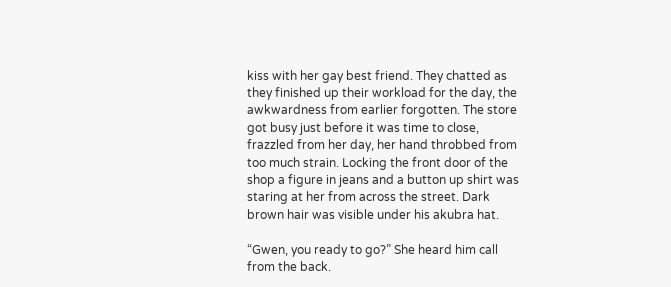kiss with her gay best friend. They chatted as they finished up their workload for the day, the awkwardness from earlier forgotten. The store got busy just before it was time to close, frazzled from her day, her hand throbbed from too much strain. Locking the front door of the shop a figure in jeans and a button up shirt was staring at her from across the street. Dark brown hair was visible under his akubra hat.

“Gwen, you ready to go?” She heard him call from the back.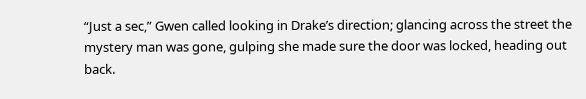“Just a sec,” Gwen called looking in Drake’s direction; glancing across the street the mystery man was gone, gulping she made sure the door was locked, heading out back.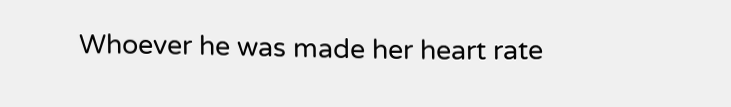Whoever he was made her heart rate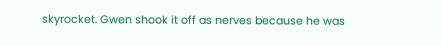skyrocket. Gwen shook it off as nerves because he was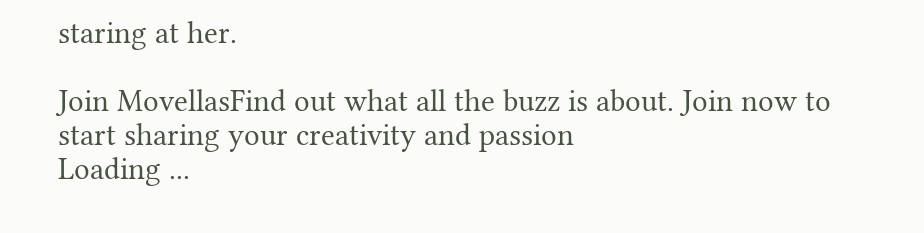staring at her.

Join MovellasFind out what all the buzz is about. Join now to start sharing your creativity and passion
Loading ...